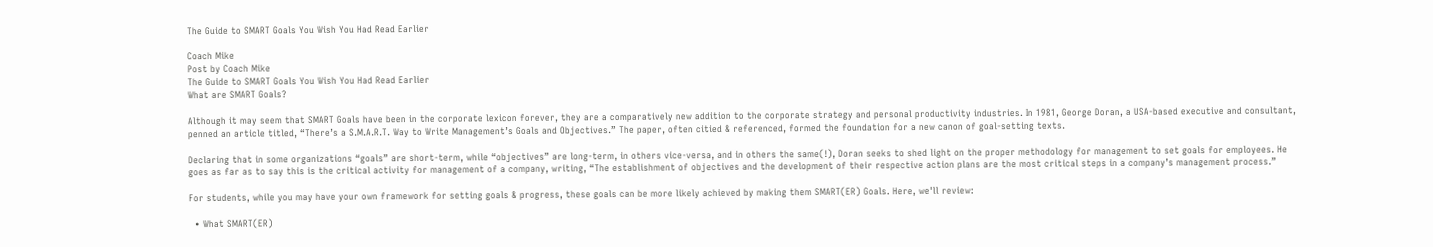The Guide to SMART Goals You Wish You Had Read Earlier

Coach Mike
Post by Coach Mike
The Guide to SMART Goals You Wish You Had Read Earlier
What are SMART Goals?

Although it may seem that SMART Goals have been in the corporate lexicon forever, they are a comparatively new addition to the corporate strategy and personal productivity industries. In 1981, George Doran, a USA-based executive and consultant, penned an article titled, “There’s a S.M.A.R.T. Way to Write Management’s Goals and Objectives.” The paper, often citied & referenced, formed the foundation for a new canon of goal-setting texts.

Declaring that in some organizations “goals” are short-term, while “objectives” are long-term, in others vice-versa, and in others the same(!), Doran seeks to shed light on the proper methodology for management to set goals for employees. He goes as far as to say this is the critical activity for management of a company, writing, “The establishment of objectives and the development of their respective action plans are the most critical steps in a company’s management process.”

For students, while you may have your own framework for setting goals & progress, these goals can be more likely achieved by making them SMART(ER) Goals. Here, we'll review:

  • What SMART(ER)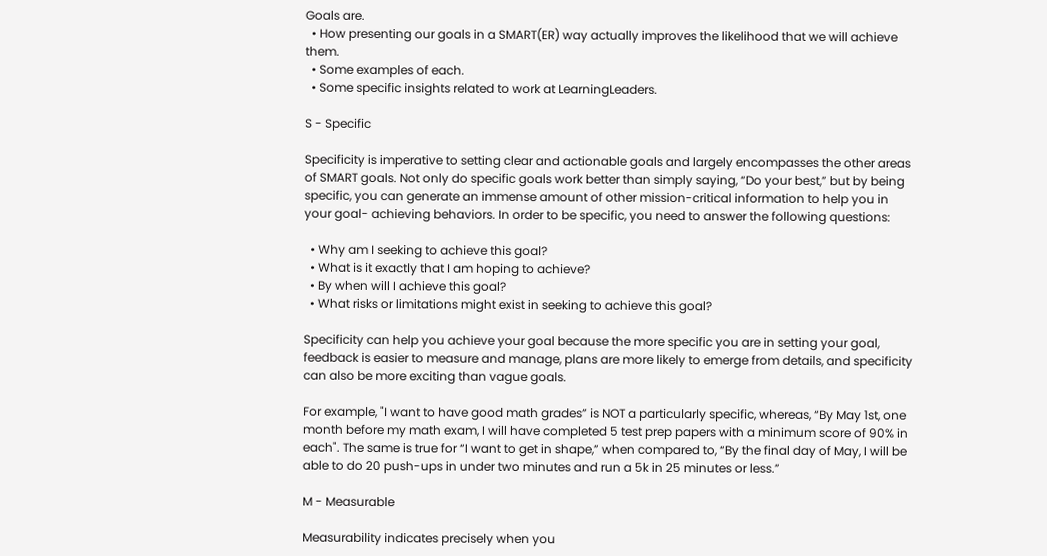Goals are.
  • How presenting our goals in a SMART(ER) way actually improves the likelihood that we will achieve them.
  • Some examples of each.
  • Some specific insights related to work at LearningLeaders.

S - Specific

Specificity is imperative to setting clear and actionable goals and largely encompasses the other areas of SMART goals. Not only do specific goals work better than simply saying, “Do your best,” but by being specific, you can generate an immense amount of other mission-critical information to help you in your goal- achieving behaviors. In order to be specific, you need to answer the following questions:

  • Why am I seeking to achieve this goal?
  • What is it exactly that I am hoping to achieve?
  • By when will I achieve this goal?
  • What risks or limitations might exist in seeking to achieve this goal?

Specificity can help you achieve your goal because the more specific you are in setting your goal, feedback is easier to measure and manage, plans are more likely to emerge from details, and specificity can also be more exciting than vague goals.

For example, "I want to have good math grades” is NOT a particularly specific, whereas, “By May 1st, one month before my math exam, I will have completed 5 test prep papers with a minimum score of 90% in each". The same is true for “I want to get in shape,” when compared to, “By the final day of May, I will be able to do 20 push-ups in under two minutes and run a 5k in 25 minutes or less.”

M - Measurable

Measurability indicates precisely when you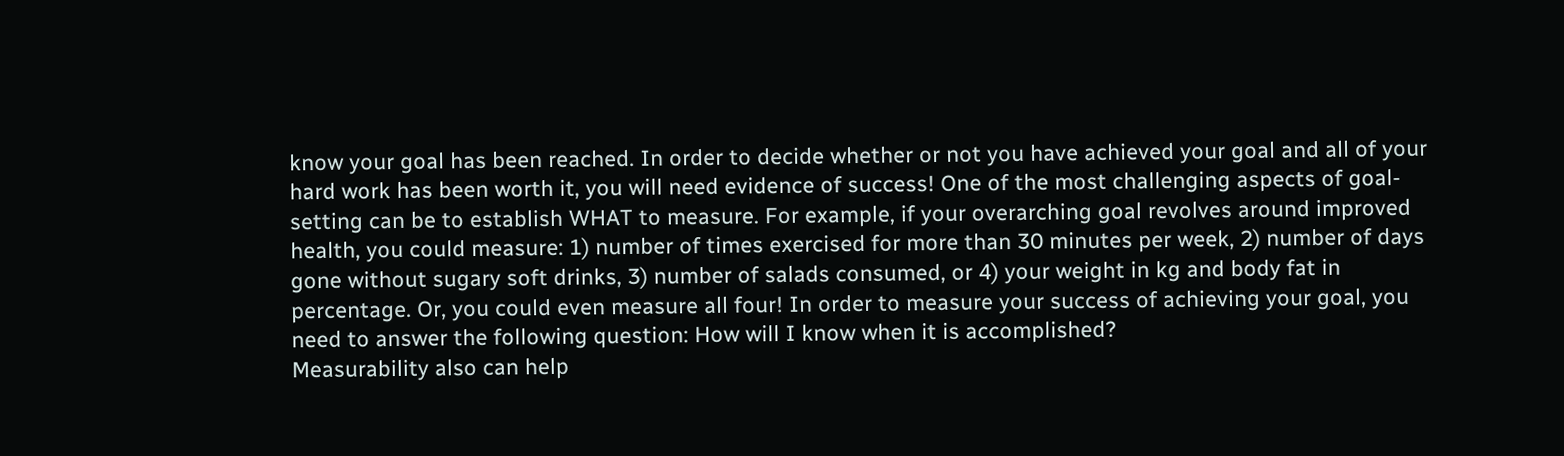know your goal has been reached. In order to decide whether or not you have achieved your goal and all of your hard work has been worth it, you will need evidence of success! One of the most challenging aspects of goal-setting can be to establish WHAT to measure. For example, if your overarching goal revolves around improved health, you could measure: 1) number of times exercised for more than 30 minutes per week, 2) number of days gone without sugary soft drinks, 3) number of salads consumed, or 4) your weight in kg and body fat in percentage. Or, you could even measure all four! In order to measure your success of achieving your goal, you need to answer the following question: How will I know when it is accomplished?
Measurability also can help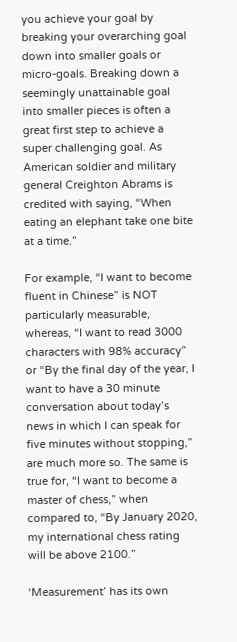you achieve your goal by breaking your overarching goal down into smaller goals or micro-goals. Breaking down a seemingly unattainable goal into smaller pieces is often a great first step to achieve a super challenging goal. As American soldier and military general Creighton Abrams is credited with saying, “When eating an elephant take one bite at a time.”

For example, “I want to become fluent in Chinese” is NOT particularly measurable, whereas, “I want to read 3000 characters with 98% accuracy” or “By the final day of the year, I want to have a 30 minute conversation about today’s news in which I can speak for five minutes without stopping,” are much more so. The same is true for, “I want to become a master of chess,” when compared to, “By January 2020, my international chess rating will be above 2100.”

‘Measurement’ has its own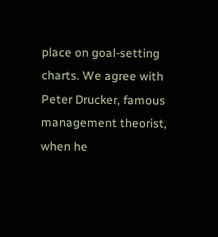place on goal-setting charts. We agree with Peter Drucker, famous management theorist, when he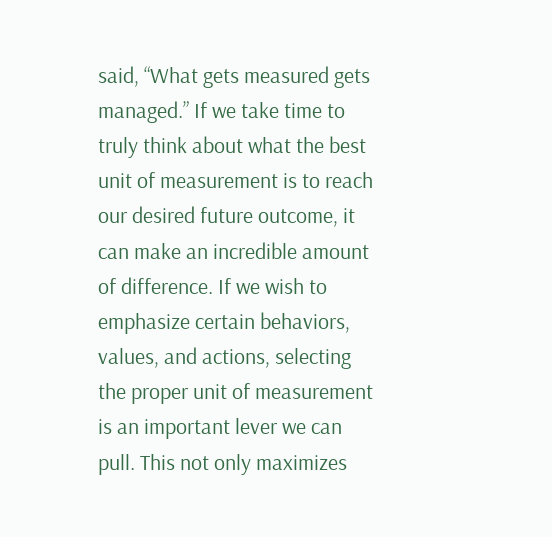said, “What gets measured gets managed.” If we take time to truly think about what the best unit of measurement is to reach our desired future outcome, it can make an incredible amount of difference. If we wish to emphasize certain behaviors, values, and actions, selecting the proper unit of measurement is an important lever we can pull. This not only maximizes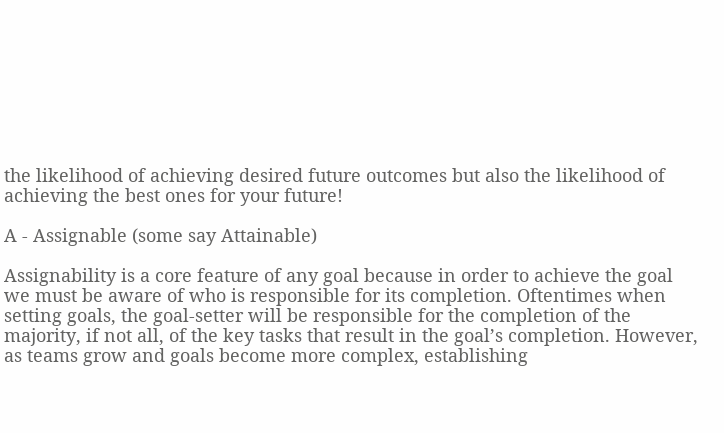the likelihood of achieving desired future outcomes but also the likelihood of achieving the best ones for your future!

A - Assignable (some say Attainable)

Assignability is a core feature of any goal because in order to achieve the goal we must be aware of who is responsible for its completion. Oftentimes when setting goals, the goal-setter will be responsible for the completion of the majority, if not all, of the key tasks that result in the goal’s completion. However, as teams grow and goals become more complex, establishing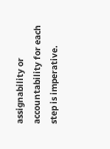assignability or accountability for each step is imperative.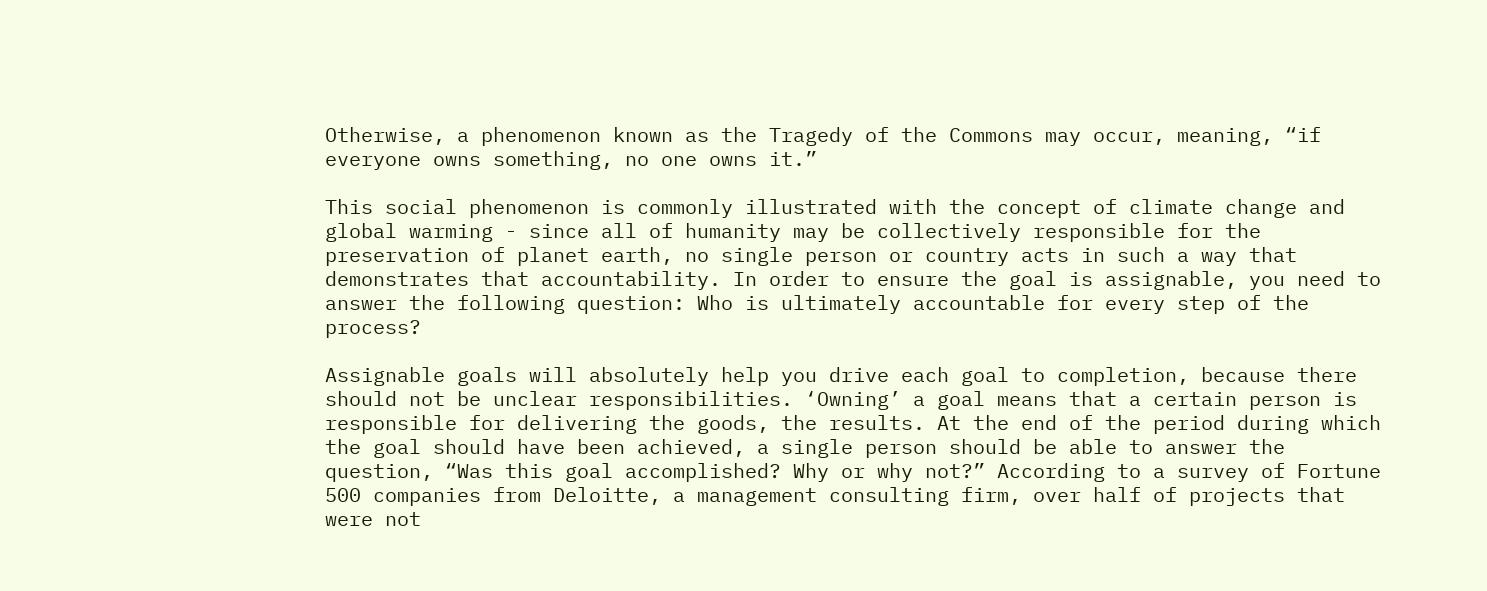Otherwise, a phenomenon known as the Tragedy of the Commons may occur, meaning, “if everyone owns something, no one owns it.”

This social phenomenon is commonly illustrated with the concept of climate change and global warming - since all of humanity may be collectively responsible for the preservation of planet earth, no single person or country acts in such a way that demonstrates that accountability. In order to ensure the goal is assignable, you need to answer the following question: Who is ultimately accountable for every step of the process?

Assignable goals will absolutely help you drive each goal to completion, because there should not be unclear responsibilities. ‘Owning’ a goal means that a certain person is responsible for delivering the goods, the results. At the end of the period during which the goal should have been achieved, a single person should be able to answer the question, “Was this goal accomplished? Why or why not?” According to a survey of Fortune 500 companies from Deloitte, a management consulting firm, over half of projects that were not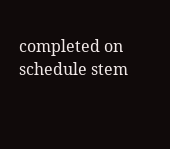completed on schedule stem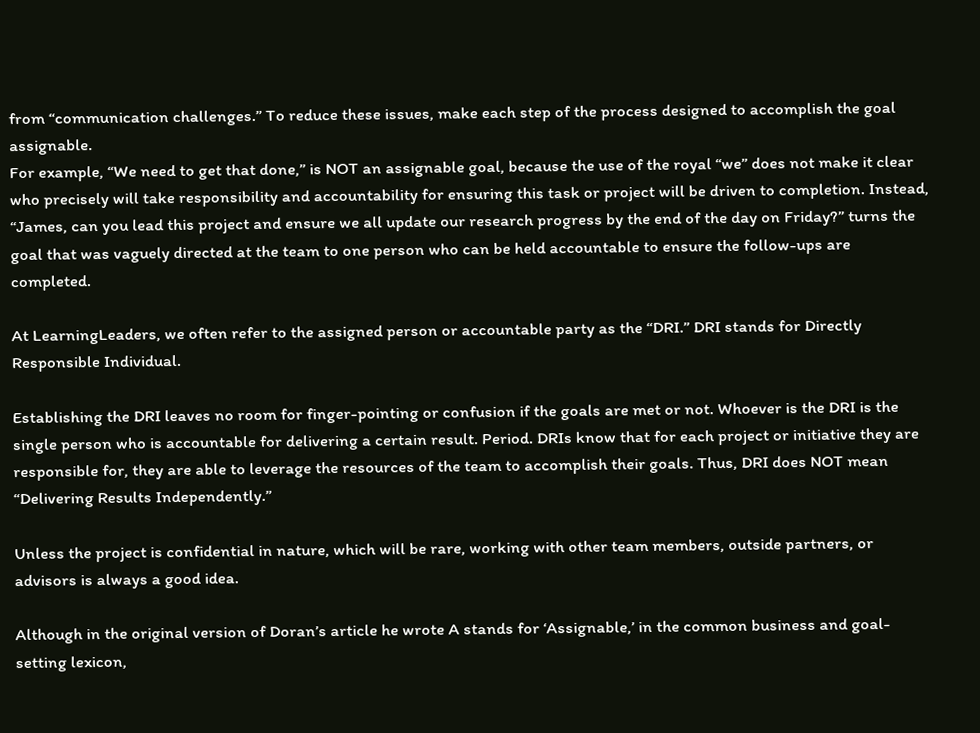from “communication challenges.” To reduce these issues, make each step of the process designed to accomplish the goal assignable.
For example, “We need to get that done,” is NOT an assignable goal, because the use of the royal “we” does not make it clear who precisely will take responsibility and accountability for ensuring this task or project will be driven to completion. Instead, “James, can you lead this project and ensure we all update our research progress by the end of the day on Friday?” turns the goal that was vaguely directed at the team to one person who can be held accountable to ensure the follow-ups are completed.

At LearningLeaders, we often refer to the assigned person or accountable party as the “DRI.” DRI stands for Directly Responsible Individual.

Establishing the DRI leaves no room for finger-pointing or confusion if the goals are met or not. Whoever is the DRI is the single person who is accountable for delivering a certain result. Period. DRIs know that for each project or initiative they are responsible for, they are able to leverage the resources of the team to accomplish their goals. Thus, DRI does NOT mean “Delivering Results Independently.”

Unless the project is confidential in nature, which will be rare, working with other team members, outside partners, or advisors is always a good idea.

Although in the original version of Doran’s article he wrote A stands for ‘Assignable,’ in the common business and goal-setting lexicon,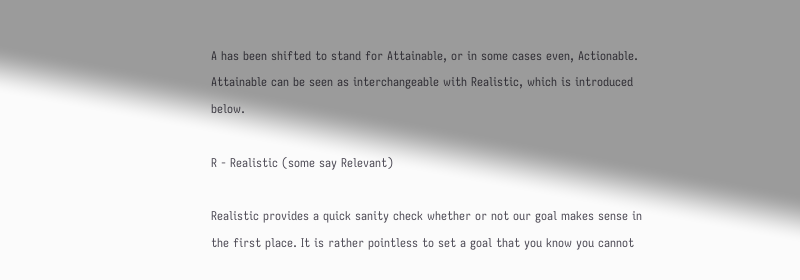A has been shifted to stand for Attainable, or in some cases even, Actionable. Attainable can be seen as interchangeable with Realistic, which is introduced below.

R - Realistic (some say Relevant)

Realistic provides a quick sanity check whether or not our goal makes sense in the first place. It is rather pointless to set a goal that you know you cannot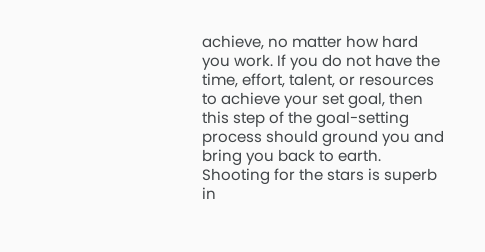achieve, no matter how hard you work. If you do not have the time, effort, talent, or resources to achieve your set goal, then this step of the goal-setting process should ground you and bring you back to earth. Shooting for the stars is superb in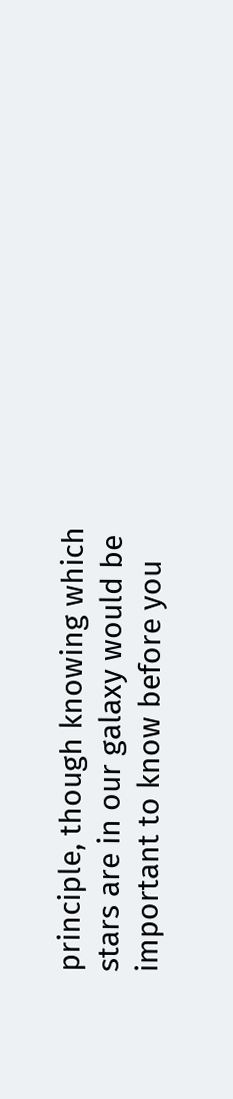principle, though knowing which stars are in our galaxy would be important to know before you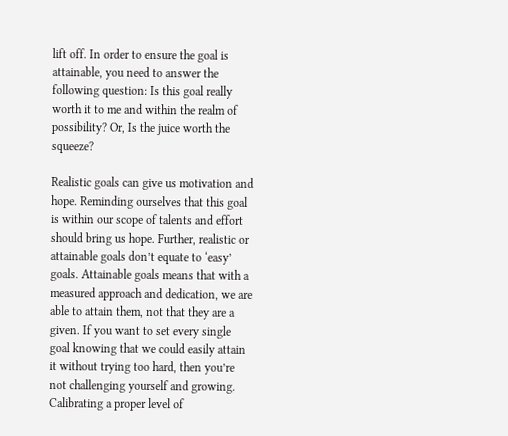lift off. In order to ensure the goal is attainable, you need to answer the following question: Is this goal really worth it to me and within the realm of possibility? Or, Is the juice worth the squeeze?

Realistic goals can give us motivation and hope. Reminding ourselves that this goal is within our scope of talents and effort should bring us hope. Further, realistic or attainable goals don’t equate to ‘easy’ goals. Attainable goals means that with a measured approach and dedication, we are able to attain them, not that they are a given. If you want to set every single goal knowing that we could easily attain it without trying too hard, then you’re not challenging yourself and growing. Calibrating a proper level of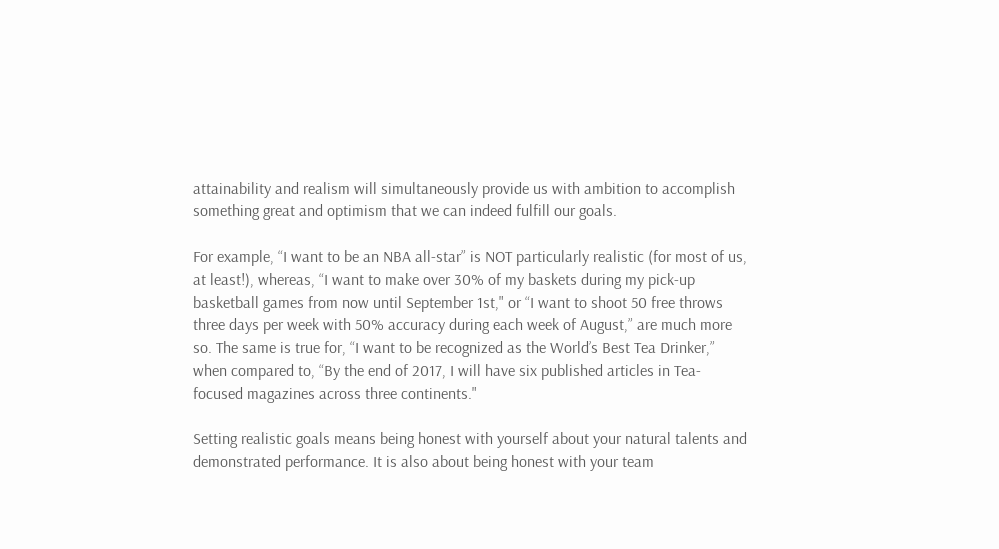attainability and realism will simultaneously provide us with ambition to accomplish something great and optimism that we can indeed fulfill our goals.

For example, “I want to be an NBA all-star” is NOT particularly realistic (for most of us, at least!), whereas, “I want to make over 30% of my baskets during my pick-up basketball games from now until September 1st," or “I want to shoot 50 free throws three days per week with 50% accuracy during each week of August,” are much more so. The same is true for, “I want to be recognized as the World’s Best Tea Drinker,” when compared to, “By the end of 2017, I will have six published articles in Tea-focused magazines across three continents."

Setting realistic goals means being honest with yourself about your natural talents and demonstrated performance. It is also about being honest with your team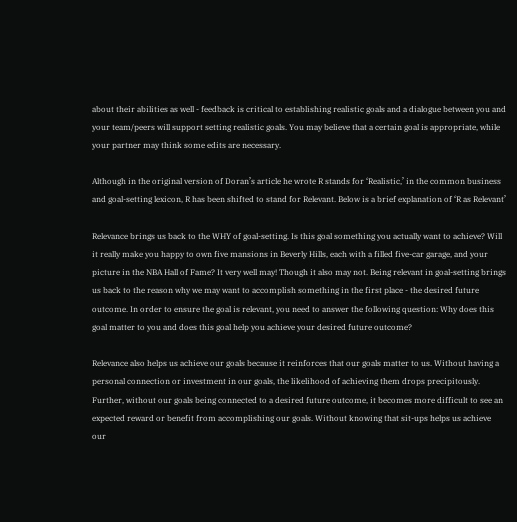about their abilities as well - feedback is critical to establishing realistic goals and a dialogue between you and your team/peers will support setting realistic goals. You may believe that a certain goal is appropriate, while your partner may think some edits are necessary.

Although in the original version of Doran’s article he wrote R stands for ‘Realistic,’ in the common business and goal-setting lexicon, R has been shifted to stand for Relevant. Below is a brief explanation of ‘R as Relevant’

Relevance brings us back to the WHY of goal-setting. Is this goal something you actually want to achieve? Will it really make you happy to own five mansions in Beverly Hills, each with a filled five-car garage, and your picture in the NBA Hall of Fame? It very well may! Though it also may not. Being relevant in goal-setting brings us back to the reason why we may want to accomplish something in the first place - the desired future outcome. In order to ensure the goal is relevant, you need to answer the following question: Why does this goal matter to you and does this goal help you achieve your desired future outcome?

Relevance also helps us achieve our goals because it reinforces that our goals matter to us. Without having a personal connection or investment in our goals, the likelihood of achieving them drops precipitously. Further, without our goals being connected to a desired future outcome, it becomes more difficult to see an expected reward or benefit from accomplishing our goals. Without knowing that sit-ups helps us achieve our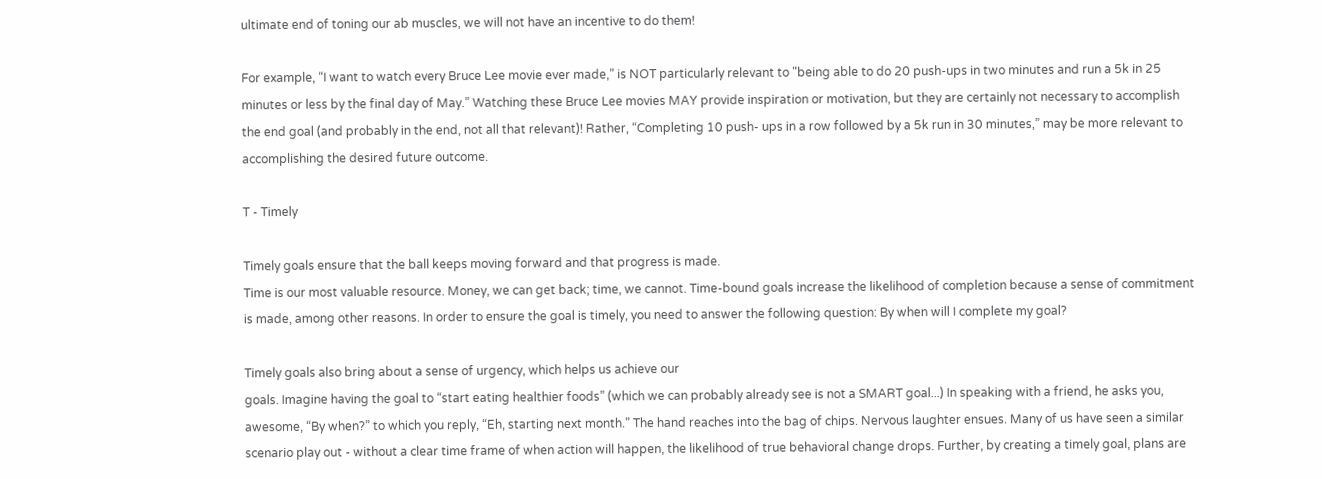ultimate end of toning our ab muscles, we will not have an incentive to do them!

For example, “I want to watch every Bruce Lee movie ever made,” is NOT particularly relevant to "being able to do 20 push-ups in two minutes and run a 5k in 25 minutes or less by the final day of May.” Watching these Bruce Lee movies MAY provide inspiration or motivation, but they are certainly not necessary to accomplish the end goal (and probably in the end, not all that relevant)! Rather, “Completing 10 push- ups in a row followed by a 5k run in 30 minutes,” may be more relevant to accomplishing the desired future outcome.

T - Timely

Timely goals ensure that the ball keeps moving forward and that progress is made.
Time is our most valuable resource. Money, we can get back; time, we cannot. Time-bound goals increase the likelihood of completion because a sense of commitment is made, among other reasons. In order to ensure the goal is timely, you need to answer the following question: By when will I complete my goal?

Timely goals also bring about a sense of urgency, which helps us achieve our
goals. Imagine having the goal to “start eating healthier foods” (which we can probably already see is not a SMART goal...) In speaking with a friend, he asks you, awesome, “By when?” to which you reply, “Eh, starting next month.” The hand reaches into the bag of chips. Nervous laughter ensues. Many of us have seen a similar scenario play out - without a clear time frame of when action will happen, the likelihood of true behavioral change drops. Further, by creating a timely goal, plans are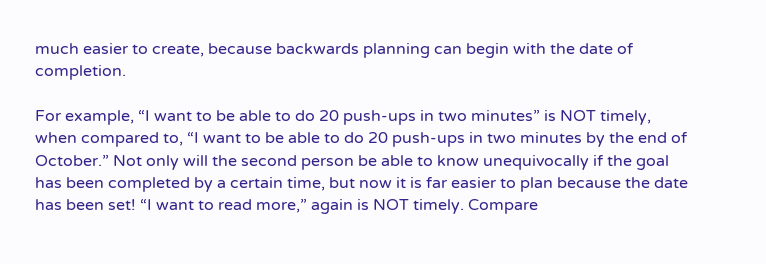much easier to create, because backwards planning can begin with the date of completion.

For example, “I want to be able to do 20 push-ups in two minutes” is NOT timely, when compared to, “I want to be able to do 20 push-ups in two minutes by the end of October.” Not only will the second person be able to know unequivocally if the goal has been completed by a certain time, but now it is far easier to plan because the date has been set! “I want to read more,” again is NOT timely. Compare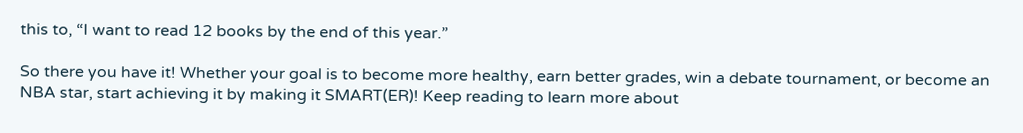this to, “I want to read 12 books by the end of this year.”

So there you have it! Whether your goal is to become more healthy, earn better grades, win a debate tournament, or become an NBA star, start achieving it by making it SMART(ER)! Keep reading to learn more about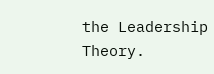the Leadership Theory.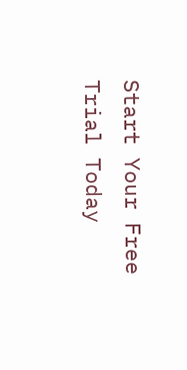Start Your Free Trial Today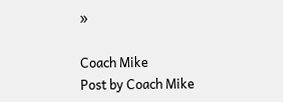»

Coach Mike
Post by Coach Mike